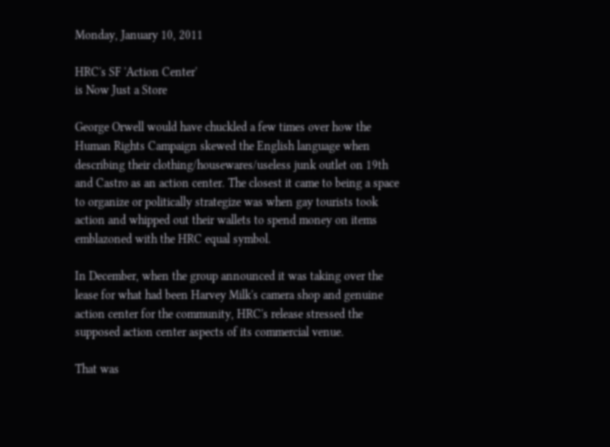Monday, January 10, 2011

HRC's SF 'Action Center'
is Now Just a Store

George Orwell would have chuckled a few times over how the Human Rights Campaign skewed the English language when describing their clothing/housewares/useless junk outlet on 19th and Castro as an action center. The closest it came to being a space to organize or politically strategize was when gay tourists took action and whipped out their wallets to spend money on items emblazoned with the HRC equal symbol.

In December, when the group announced it was taking over the lease for what had been Harvey Milk's camera shop and genuine action center for the community, HRC's release stressed the supposed action center aspects of its commercial venue.

That was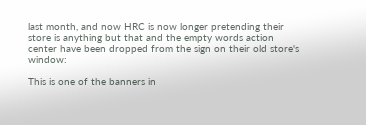last month, and now HRC is now longer pretending their store is anything but that and the empty words action center have been dropped from the sign on their old store's window:

This is one of the banners in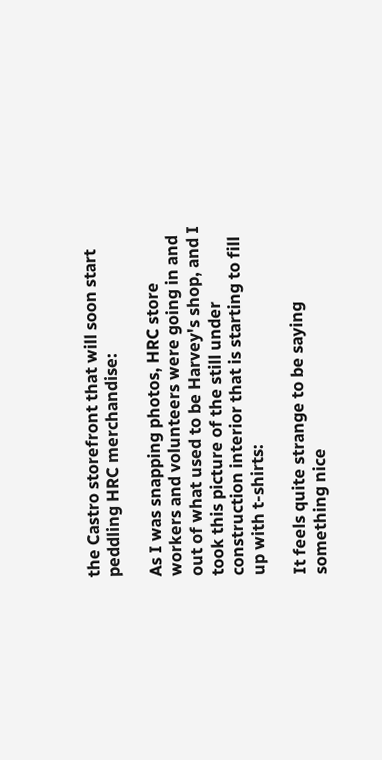the Castro storefront that will soon start peddling HRC merchandise:

As I was snapping photos, HRC store workers and volunteers were going in and out of what used to be Harvey's shop, and I took this picture of the still under construction interior that is starting to fill up with t-shirts:

It feels quite strange to be saying something nice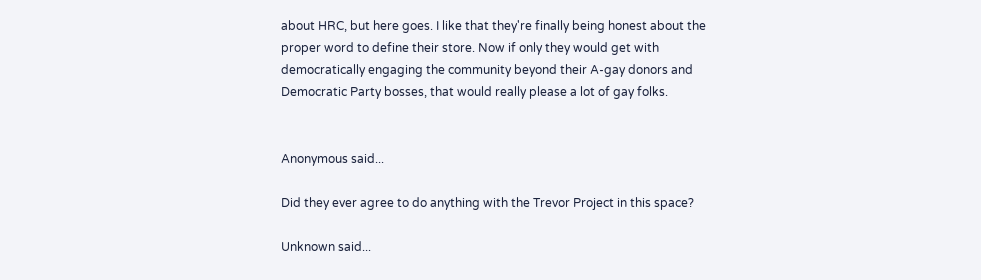about HRC, but here goes. I like that they're finally being honest about the proper word to define their store. Now if only they would get with democratically engaging the community beyond their A-gay donors and Democratic Party bosses, that would really please a lot of gay folks.


Anonymous said...

Did they ever agree to do anything with the Trevor Project in this space?

Unknown said...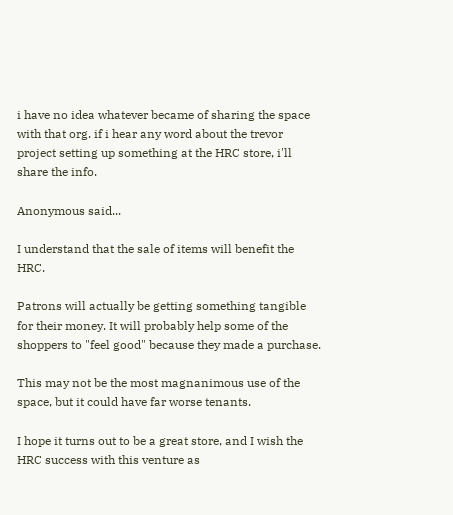i have no idea whatever became of sharing the space with that org. if i hear any word about the trevor project setting up something at the HRC store, i'll share the info.

Anonymous said...

I understand that the sale of items will benefit the HRC.

Patrons will actually be getting something tangible for their money. It will probably help some of the shoppers to "feel good" because they made a purchase.

This may not be the most magnanimous use of the space, but it could have far worse tenants.

I hope it turns out to be a great store, and I wish the HRC success with this venture as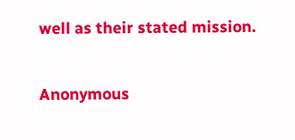well as their stated mission.

Anonymous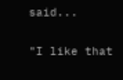said...

"I like that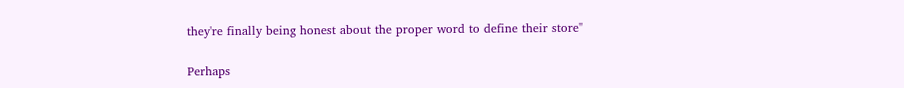they're finally being honest about the proper word to define their store"

Perhaps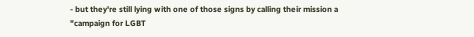- but they're still lying with one of those signs by calling their mission a "campaign for LGBT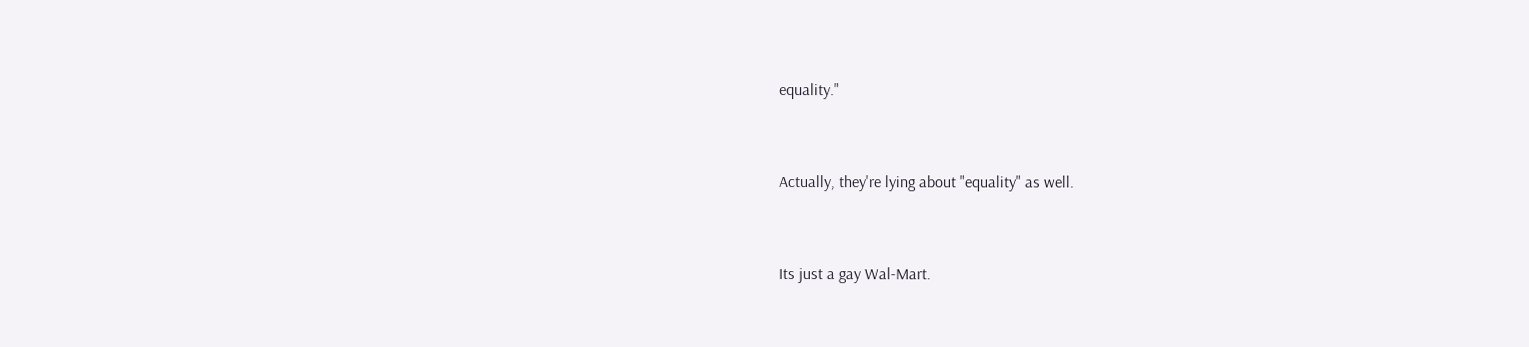equality."


Actually, they're lying about "equality" as well.


Its just a gay Wal-Mart.